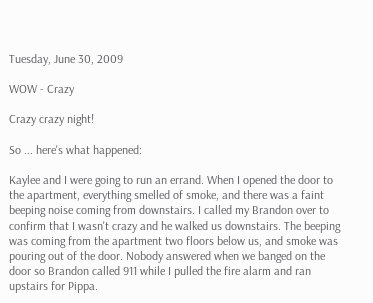Tuesday, June 30, 2009

WOW - Crazy

Crazy crazy night!

So ... here's what happened:

Kaylee and I were going to run an errand. When I opened the door to the apartment, everything smelled of smoke, and there was a faint beeping noise coming from downstairs. I called my Brandon over to confirm that I wasn't crazy and he walked us downstairs. The beeping was coming from the apartment two floors below us, and smoke was pouring out of the door. Nobody answered when we banged on the door so Brandon called 911 while I pulled the fire alarm and ran upstairs for Pippa.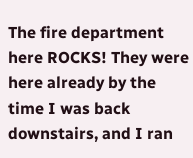The fire department here ROCKS! They were here already by the time I was back downstairs, and I ran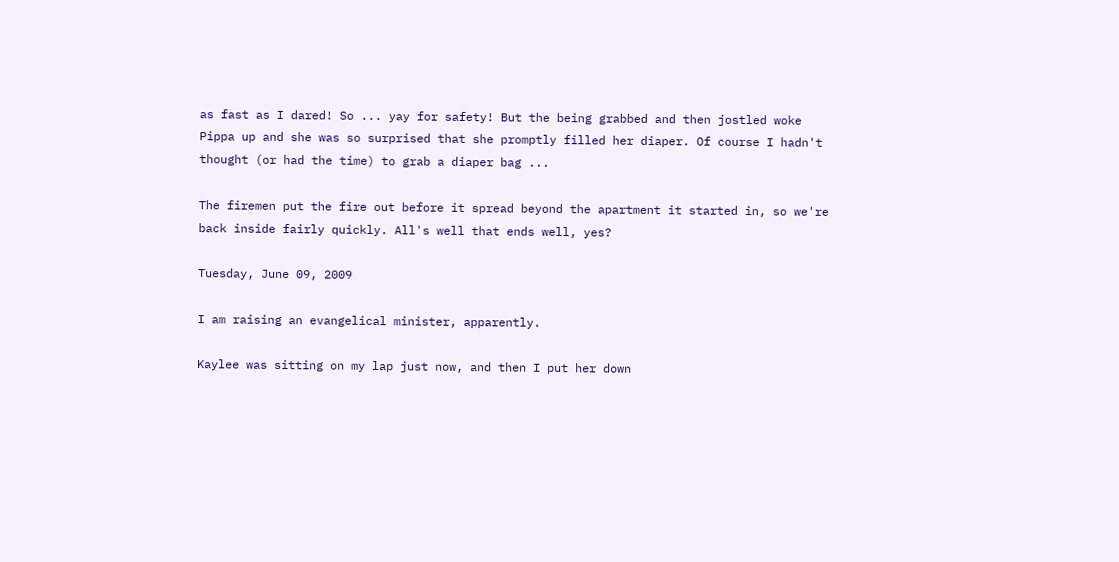as fast as I dared! So ... yay for safety! But the being grabbed and then jostled woke Pippa up and she was so surprised that she promptly filled her diaper. Of course I hadn't thought (or had the time) to grab a diaper bag ...

The firemen put the fire out before it spread beyond the apartment it started in, so we're back inside fairly quickly. All's well that ends well, yes?

Tuesday, June 09, 2009

I am raising an evangelical minister, apparently.

Kaylee was sitting on my lap just now, and then I put her down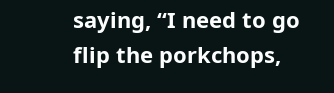saying, “I need to go flip the porkchops,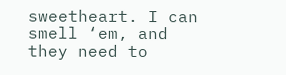sweetheart. I can smell ‘em, and they need to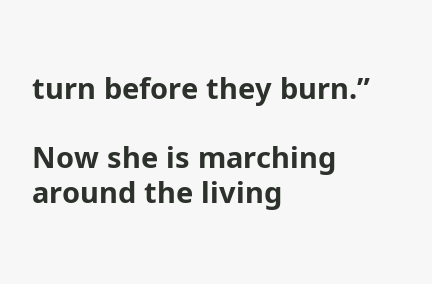turn before they burn.”

Now she is marching around the living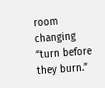room changing “turn before they burn.”